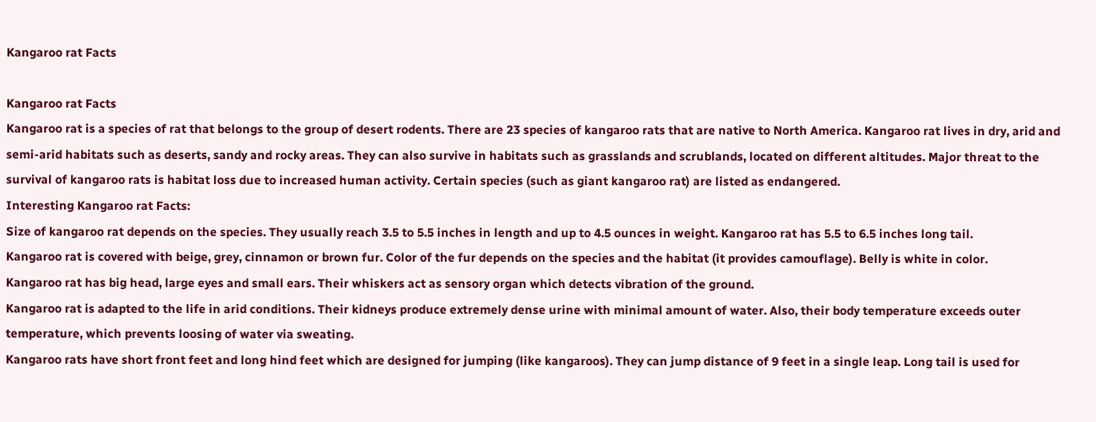Kangaroo rat Facts

Kangaroo rat Facts
Kangaroo rat is a species of rat that belongs to the group of desert rodents. There are 23 species of kangaroo rats that are native to North America. Kangaroo rat lives in dry, arid and semi-arid habitats such as deserts, sandy and rocky areas. They can also survive in habitats such as grasslands and scrublands, located on different altitudes. Major threat to the survival of kangaroo rats is habitat loss due to increased human activity. Certain species (such as giant kangaroo rat) are listed as endangered.
Interesting Kangaroo rat Facts:
Size of kangaroo rat depends on the species. They usually reach 3.5 to 5.5 inches in length and up to 4.5 ounces in weight. Kangaroo rat has 5.5 to 6.5 inches long tail.
Kangaroo rat is covered with beige, grey, cinnamon or brown fur. Color of the fur depends on the species and the habitat (it provides camouflage). Belly is white in color.
Kangaroo rat has big head, large eyes and small ears. Their whiskers act as sensory organ which detects vibration of the ground.
Kangaroo rat is adapted to the life in arid conditions. Their kidneys produce extremely dense urine with minimal amount of water. Also, their body temperature exceeds outer temperature, which prevents loosing of water via sweating.
Kangaroo rats have short front feet and long hind feet which are designed for jumping (like kangaroos). They can jump distance of 9 feet in a single leap. Long tail is used for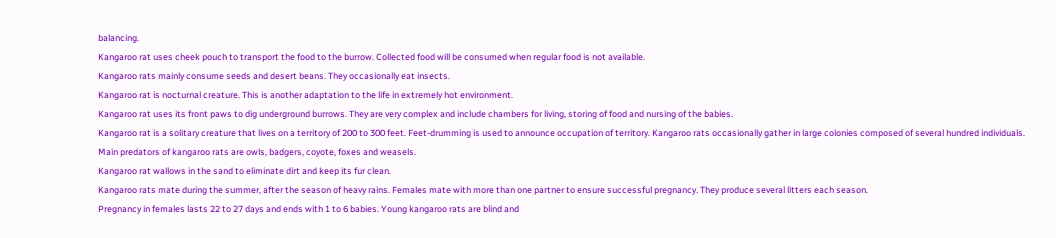balancing.
Kangaroo rat uses cheek pouch to transport the food to the burrow. Collected food will be consumed when regular food is not available.
Kangaroo rats mainly consume seeds and desert beans. They occasionally eat insects.
Kangaroo rat is nocturnal creature. This is another adaptation to the life in extremely hot environment.
Kangaroo rat uses its front paws to dig underground burrows. They are very complex and include chambers for living, storing of food and nursing of the babies.
Kangaroo rat is a solitary creature that lives on a territory of 200 to 300 feet. Feet-drumming is used to announce occupation of territory. Kangaroo rats occasionally gather in large colonies composed of several hundred individuals.
Main predators of kangaroo rats are owls, badgers, coyote, foxes and weasels.
Kangaroo rat wallows in the sand to eliminate dirt and keep its fur clean.
Kangaroo rats mate during the summer, after the season of heavy rains. Females mate with more than one partner to ensure successful pregnancy. They produce several litters each season.
Pregnancy in females lasts 22 to 27 days and ends with 1 to 6 babies. Young kangaroo rats are blind and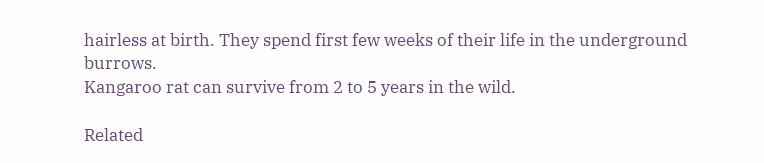hairless at birth. They spend first few weeks of their life in the underground burrows.
Kangaroo rat can survive from 2 to 5 years in the wild.

Related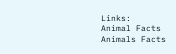Links:
Animal Facts
Animals Facts